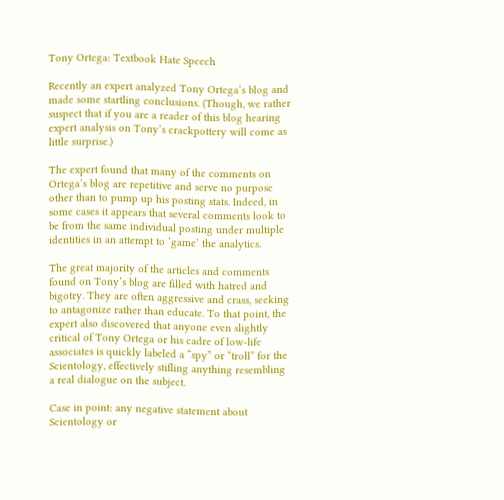Tony Ortega: Textbook Hate Speech

Recently an expert analyzed Tony Ortega’s blog and made some startling conclusions. (Though, we rather suspect that if you are a reader of this blog hearing expert analysis on Tony’s crackpottery will come as little surprise.)

The expert found that many of the comments on Ortega’s blog are repetitive and serve no purpose other than to pump up his posting stats. Indeed, in some cases it appears that several comments look to be from the same individual posting under multiple identities in an attempt to ‘game’ the analytics.

The great majority of the articles and comments found on Tony’s blog are filled with hatred and bigotry. They are often aggressive and crass, seeking to antagonize rather than educate. To that point, the expert also discovered that anyone even slightly critical of Tony Ortega or his cadre of low-life associates is quickly labeled a “spy” or “troll” for the Scientology, effectively stifling anything resembling a real dialogue on the subject.

Case in point: any negative statement about Scientology or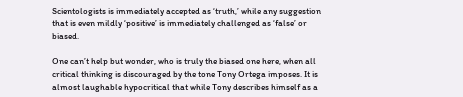Scientologists is immediately accepted as ‘truth,’ while any suggestion that is even mildly ‘positive’ is immediately challenged as ‘false’ or biased.

One can’t help but wonder, who is truly the biased one here, when all critical thinking is discouraged by the tone Tony Ortega imposes. It is almost laughable hypocritical that while Tony describes himself as a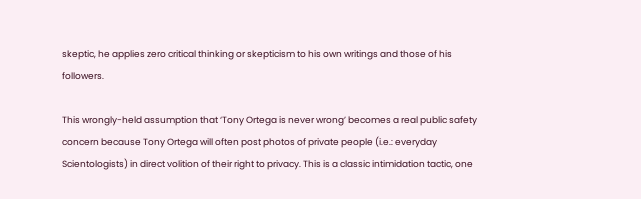skeptic, he applies zero critical thinking or skepticism to his own writings and those of his followers.

This wrongly-held assumption that ‘Tony Ortega is never wrong’ becomes a real public safety concern because Tony Ortega will often post photos of private people (i.e.: everyday Scientologists) in direct volition of their right to privacy. This is a classic intimidation tactic, one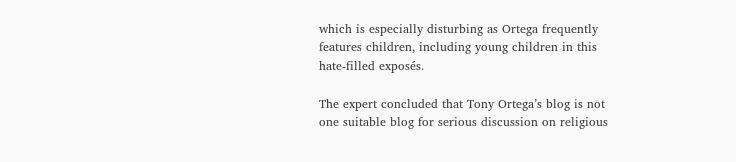which is especially disturbing as Ortega frequently features children, including young children in this hate-filled exposés.

The expert concluded that Tony Ortega’s blog is not one suitable blog for serious discussion on religious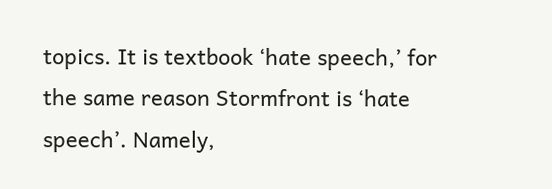topics. It is textbook ‘hate speech,’ for the same reason Stormfront is ‘hate speech’. Namely,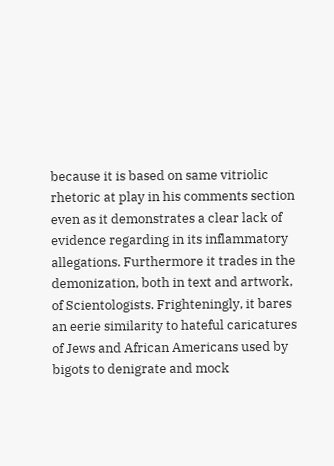because it is based on same vitriolic rhetoric at play in his comments section even as it demonstrates a clear lack of evidence regarding in its inflammatory allegations. Furthermore it trades in the demonization, both in text and artwork, of Scientologists. Frighteningly, it bares an eerie similarity to hateful caricatures of Jews and African Americans used by bigots to denigrate and mock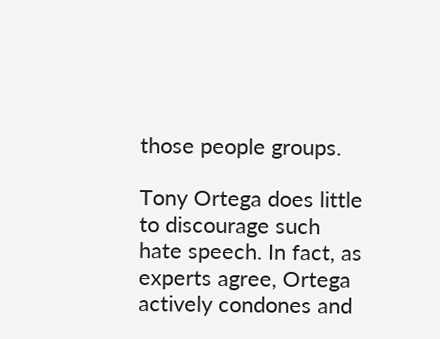those people groups.

Tony Ortega does little to discourage such hate speech. In fact, as experts agree, Ortega actively condones and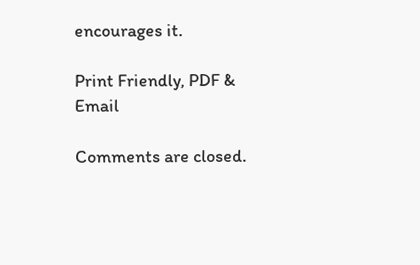encourages it.

Print Friendly, PDF & Email

Comments are closed.